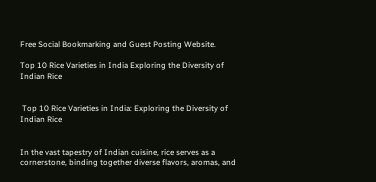Free Social Bookmarking and Guest Posting Website.

Top 10 Rice Varieties in India Exploring the Diversity of Indian Rice


 Top 10 Rice Varieties in India: Exploring the Diversity of Indian Rice


In the vast tapestry of Indian cuisine, rice serves as a cornerstone, binding together diverse flavors, aromas, and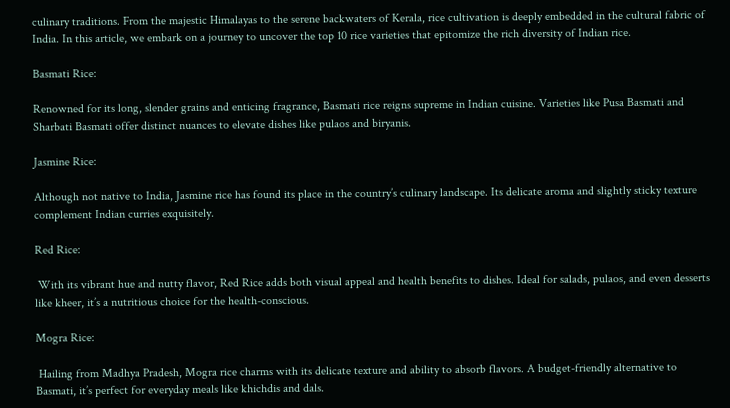culinary traditions. From the majestic Himalayas to the serene backwaters of Kerala, rice cultivation is deeply embedded in the cultural fabric of India. In this article, we embark on a journey to uncover the top 10 rice varieties that epitomize the rich diversity of Indian rice.

Basmati Rice:

Renowned for its long, slender grains and enticing fragrance, Basmati rice reigns supreme in Indian cuisine. Varieties like Pusa Basmati and Sharbati Basmati offer distinct nuances to elevate dishes like pulaos and biryanis.

Jasmine Rice:

Although not native to India, Jasmine rice has found its place in the country’s culinary landscape. Its delicate aroma and slightly sticky texture complement Indian curries exquisitely.

Red Rice:

 With its vibrant hue and nutty flavor, Red Rice adds both visual appeal and health benefits to dishes. Ideal for salads, pulaos, and even desserts like kheer, it’s a nutritious choice for the health-conscious.

Mogra Rice:

 Hailing from Madhya Pradesh, Mogra rice charms with its delicate texture and ability to absorb flavors. A budget-friendly alternative to Basmati, it’s perfect for everyday meals like khichdis and dals.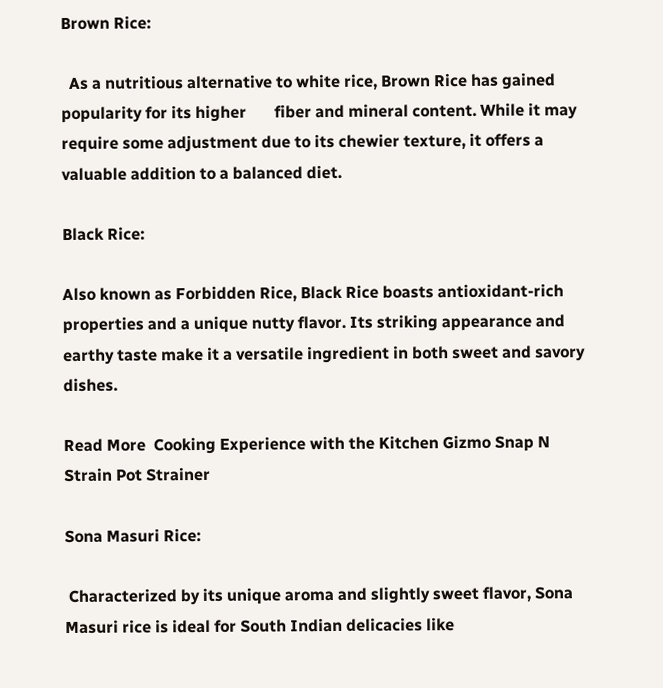Brown Rice:

  As a nutritious alternative to white rice, Brown Rice has gained popularity for its higher       fiber and mineral content. While it may require some adjustment due to its chewier texture, it offers a valuable addition to a balanced diet.

Black Rice:

Also known as Forbidden Rice, Black Rice boasts antioxidant-rich properties and a unique nutty flavor. Its striking appearance and earthy taste make it a versatile ingredient in both sweet and savory dishes.

Read More  Cooking Experience with the Kitchen Gizmo Snap N Strain Pot Strainer

Sona Masuri Rice:

 Characterized by its unique aroma and slightly sweet flavor, Sona Masuri rice is ideal for South Indian delicacies like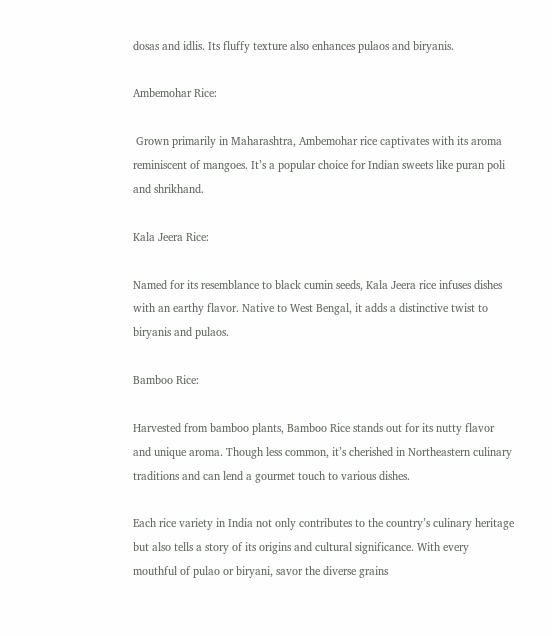dosas and idlis. Its fluffy texture also enhances pulaos and biryanis.

Ambemohar Rice:

 Grown primarily in Maharashtra, Ambemohar rice captivates with its aroma reminiscent of mangoes. It’s a popular choice for Indian sweets like puran poli and shrikhand.

Kala Jeera Rice:

Named for its resemblance to black cumin seeds, Kala Jeera rice infuses dishes with an earthy flavor. Native to West Bengal, it adds a distinctive twist to biryanis and pulaos.

Bamboo Rice:

Harvested from bamboo plants, Bamboo Rice stands out for its nutty flavor and unique aroma. Though less common, it’s cherished in Northeastern culinary traditions and can lend a gourmet touch to various dishes.

Each rice variety in India not only contributes to the country’s culinary heritage but also tells a story of its origins and cultural significance. With every mouthful of pulao or biryani, savor the diverse grains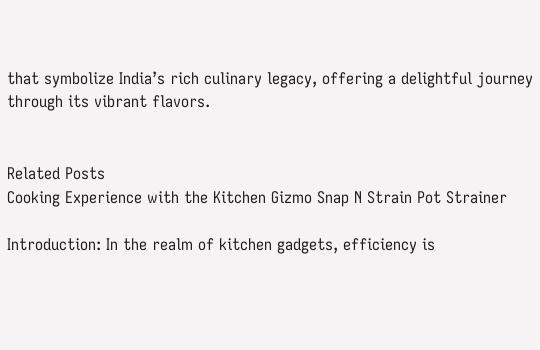that symbolize India’s rich culinary legacy, offering a delightful journey through its vibrant flavors.


Related Posts
Cooking Experience with the Kitchen Gizmo Snap N Strain Pot Strainer

Introduction: In the realm of kitchen gadgets, efficiency is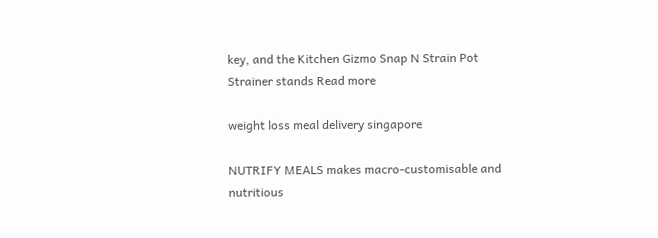key, and the Kitchen Gizmo Snap N Strain Pot Strainer stands Read more

weight loss meal delivery singapore

NUTRIFY MEALS makes macro-customisable and nutritious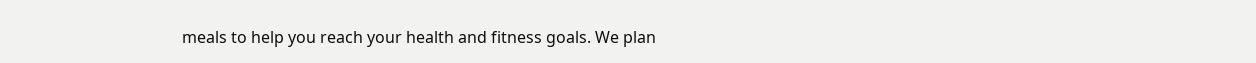meals to help you reach your health and fitness goals. We plan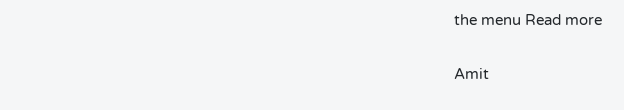the menu Read more

Amit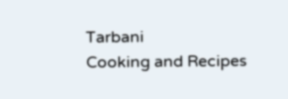Tarbani
Cooking and Recipes